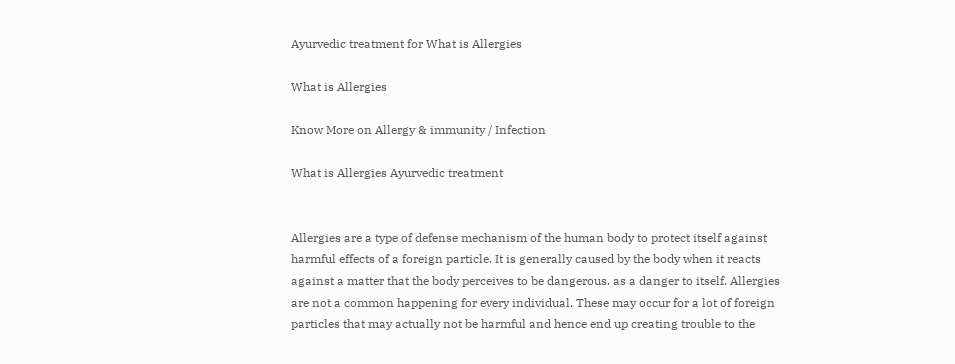Ayurvedic treatment for What is Allergies

What is Allergies

Know More on Allergy & immunity / Infection

What is Allergies Ayurvedic treatment


Allergies are a type of defense mechanism of the human body to protect itself against harmful effects of a foreign particle. It is generally caused by the body when it reacts against a matter that the body perceives to be dangerous. as a danger to itself. Allergies are not a common happening for every individual. These may occur for a lot of foreign particles that may actually not be harmful and hence end up creating trouble to the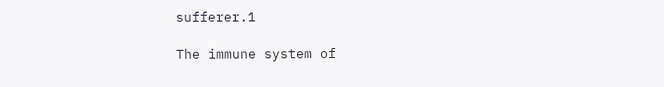sufferer.1

The immune system of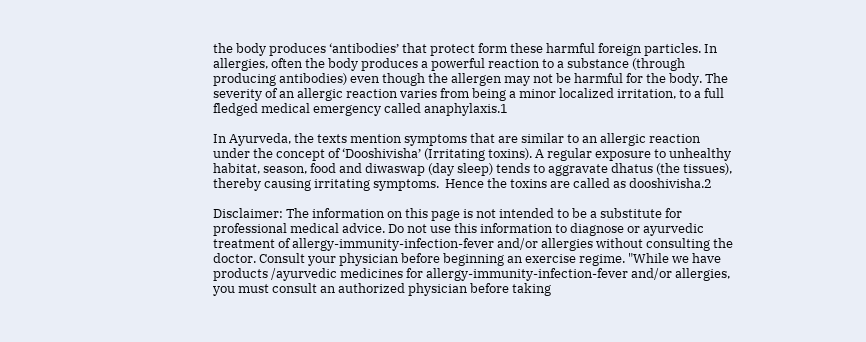the body produces ‘antibodies’ that protect form these harmful foreign particles. In allergies, often the body produces a powerful reaction to a substance (through producing antibodies) even though the allergen may not be harmful for the body. The severity of an allergic reaction varies from being a minor localized irritation, to a full fledged medical emergency called anaphylaxis.1

In Ayurveda, the texts mention symptoms that are similar to an allergic reaction under the concept of ‘Dooshivisha’ (Irritating toxins). A regular exposure to unhealthy habitat, season, food and diwaswap (day sleep) tends to aggravate dhatus (the tissues), thereby causing irritating symptoms.  Hence the toxins are called as dooshivisha.2

Disclaimer: The information on this page is not intended to be a substitute for professional medical advice. Do not use this information to diagnose or ayurvedic treatment of allergy-immunity-infection-fever and/or allergies without consulting the doctor. Consult your physician before beginning an exercise regime. "While we have products /ayurvedic medicines for allergy-immunity-infection-fever and/or allergies, you must consult an authorized physician before taking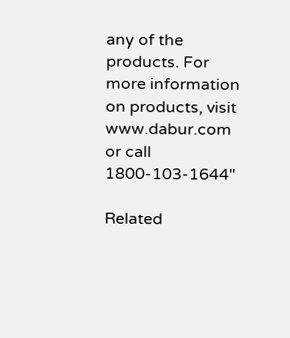any of the products. For more information on products, visit www.dabur.com or call 1800-103-1644"

Related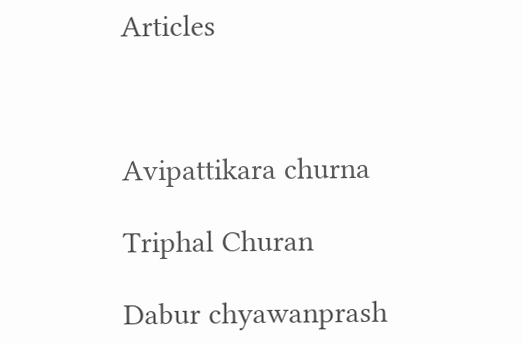Articles



Avipattikara churna

Triphal Churan

Dabur chyawanprash